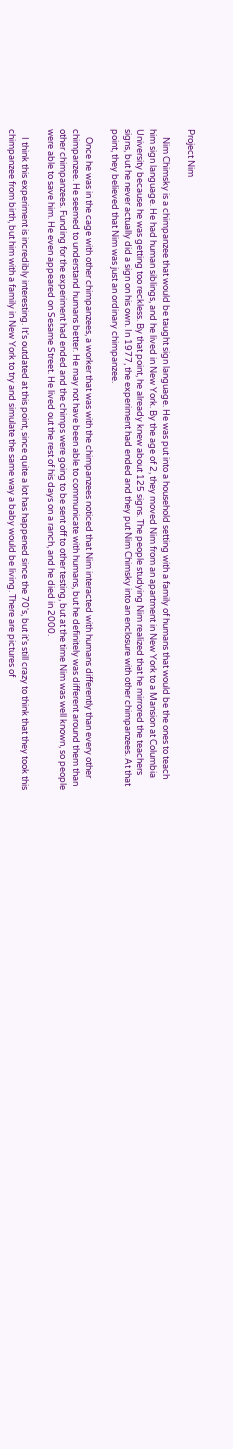Project Nim

    Nim Chimsky is a chimpanzee that would be taught sign language. He was put into a household setting with a family of humans that would be the ones to teach him sign language. He had human siblings, and he lived in New York. By the age of 2, they moved Nim from an apartment in New York to a Mansion at Columbia University because he was getting too reckless. By that point, he already knew about 125 signs. The people studying Nim realized that he mirrored the teachers signs, but he never actually did a sign on his own. In 1977, the experiment had ended and they put Nim Chimsky into an enclosure with other chimpanzees. At that point, they believed that Nim was just an ordinary chimpanzee.

    Once he was in the cage with other chimpanzees, a worker that was with the chimpanzees noticed that Nim interacted with humans differently than every other chimpanzee. He seemed to understand humans better. He may not have been able to communicate with humans, but he definitely was different around them than other chimpanzees. Funding for the experiment had ended and the chimps were going to be sent off to other testing, but at the time Nim was well known, so people were able to save him. He even appeared on Sesame Street. He lived out the rest of his days on a ranch, and he died in 2000.

    I think this experiment is incredibly interesting. It's outdated at this point, since quite a lot has happened since the 70's, but it's still crazy to think that they took this chimpanzee from birth, but him with a family in New York to try and simulate the same way a baby would be living. There are pictures of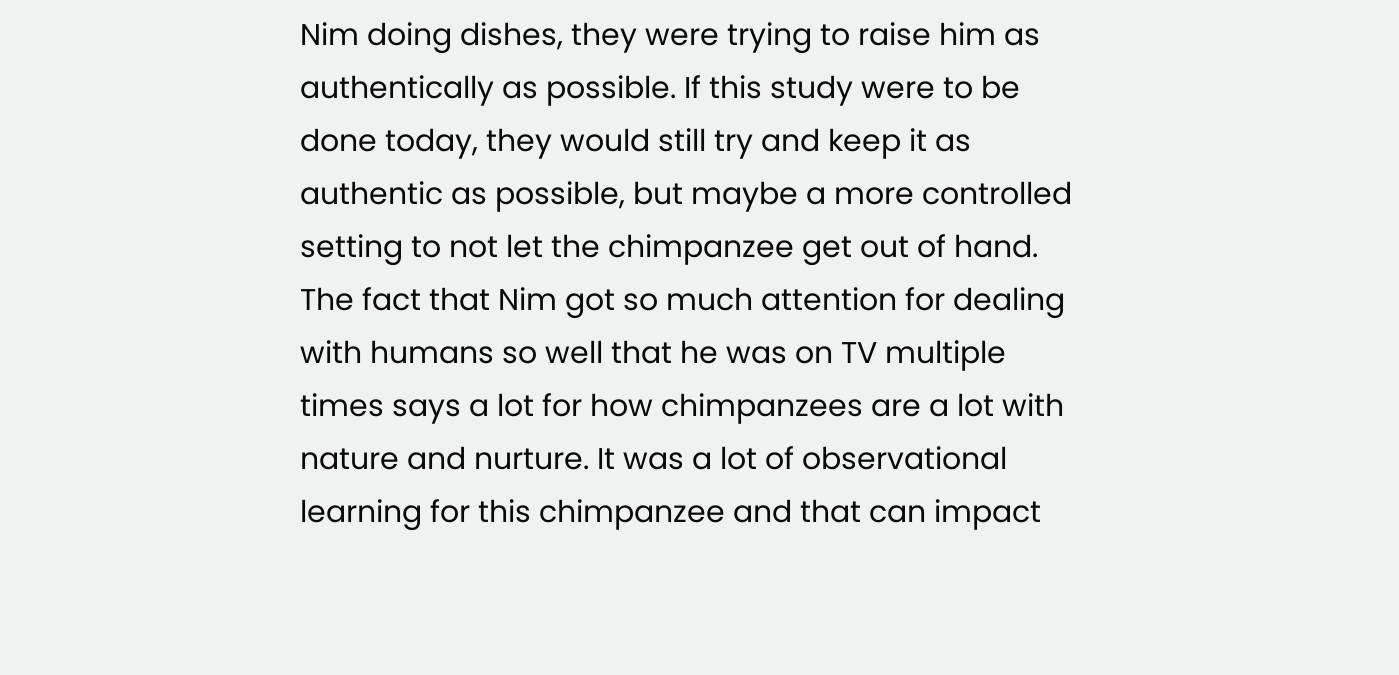Nim doing dishes, they were trying to raise him as authentically as possible. If this study were to be done today, they would still try and keep it as authentic as possible, but maybe a more controlled setting to not let the chimpanzee get out of hand. The fact that Nim got so much attention for dealing with humans so well that he was on TV multiple times says a lot for how chimpanzees are a lot with nature and nurture. It was a lot of observational learning for this chimpanzee and that can impact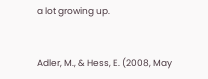a lot growing up.


Adler, M., & Hess, E. (2008, May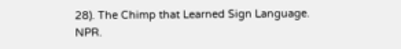28). The Chimp that Learned Sign Language. NPR.